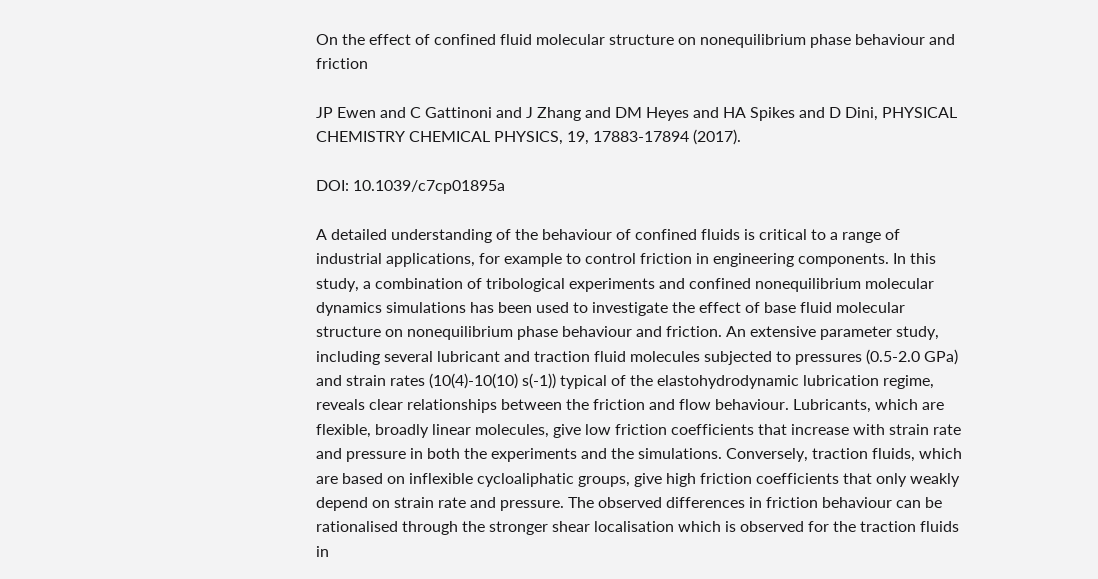On the effect of confined fluid molecular structure on nonequilibrium phase behaviour and friction

JP Ewen and C Gattinoni and J Zhang and DM Heyes and HA Spikes and D Dini, PHYSICAL CHEMISTRY CHEMICAL PHYSICS, 19, 17883-17894 (2017).

DOI: 10.1039/c7cp01895a

A detailed understanding of the behaviour of confined fluids is critical to a range of industrial applications, for example to control friction in engineering components. In this study, a combination of tribological experiments and confined nonequilibrium molecular dynamics simulations has been used to investigate the effect of base fluid molecular structure on nonequilibrium phase behaviour and friction. An extensive parameter study, including several lubricant and traction fluid molecules subjected to pressures (0.5-2.0 GPa) and strain rates (10(4)-10(10) s(-1)) typical of the elastohydrodynamic lubrication regime, reveals clear relationships between the friction and flow behaviour. Lubricants, which are flexible, broadly linear molecules, give low friction coefficients that increase with strain rate and pressure in both the experiments and the simulations. Conversely, traction fluids, which are based on inflexible cycloaliphatic groups, give high friction coefficients that only weakly depend on strain rate and pressure. The observed differences in friction behaviour can be rationalised through the stronger shear localisation which is observed for the traction fluids in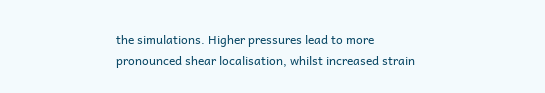the simulations. Higher pressures lead to more pronounced shear localisation, whilst increased strain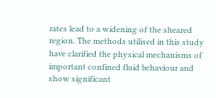rates lead to a widening of the sheared region. The methods utilised in this study have clarified the physical mechanisms of important confined fluid behaviour and show significant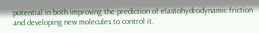potential in both improving the prediction of elastohydrodynamic friction and developing new molecules to control it.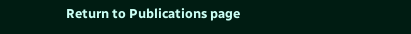Return to Publications page